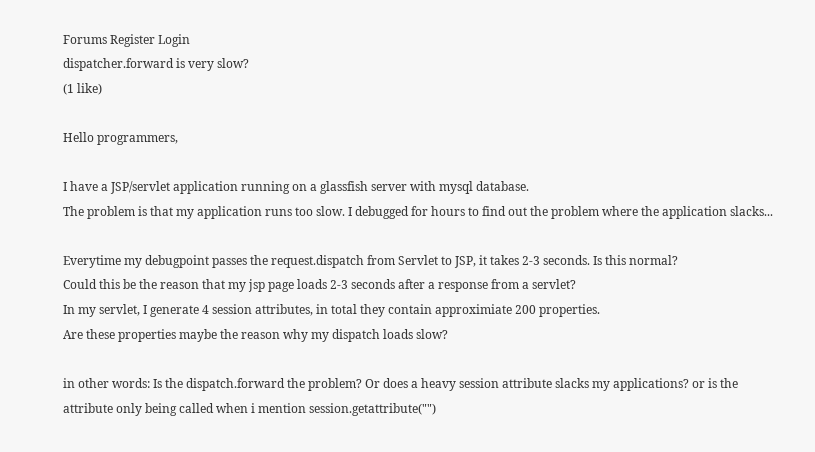Forums Register Login
dispatcher.forward is very slow?
(1 like)

Hello programmers,

I have a JSP/servlet application running on a glassfish server with mysql database.
The problem is that my application runs too slow. I debugged for hours to find out the problem where the application slacks...

Everytime my debugpoint passes the request.dispatch from Servlet to JSP, it takes 2-3 seconds. Is this normal?
Could this be the reason that my jsp page loads 2-3 seconds after a response from a servlet?
In my servlet, I generate 4 session attributes, in total they contain approximiate 200 properties.
Are these properties maybe the reason why my dispatch loads slow?

in other words: Is the dispatch.forward the problem? Or does a heavy session attribute slacks my applications? or is the attribute only being called when i mention session.getattribute("")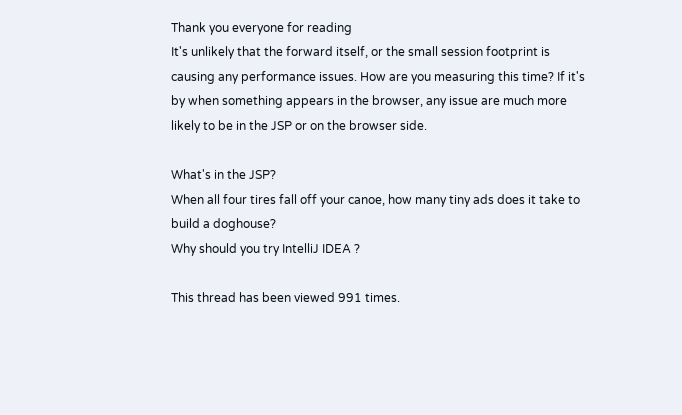Thank you everyone for reading
It's unlikely that the forward itself, or the small session footprint is causing any performance issues. How are you measuring this time? If it's by when something appears in the browser, any issue are much more likely to be in the JSP or on the browser side.

What's in the JSP?
When all four tires fall off your canoe, how many tiny ads does it take to build a doghouse?
Why should you try IntelliJ IDEA ?

This thread has been viewed 991 times.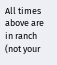All times above are in ranch (not your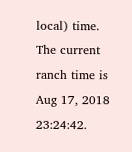local) time.
The current ranch time is
Aug 17, 2018 23:24:42.